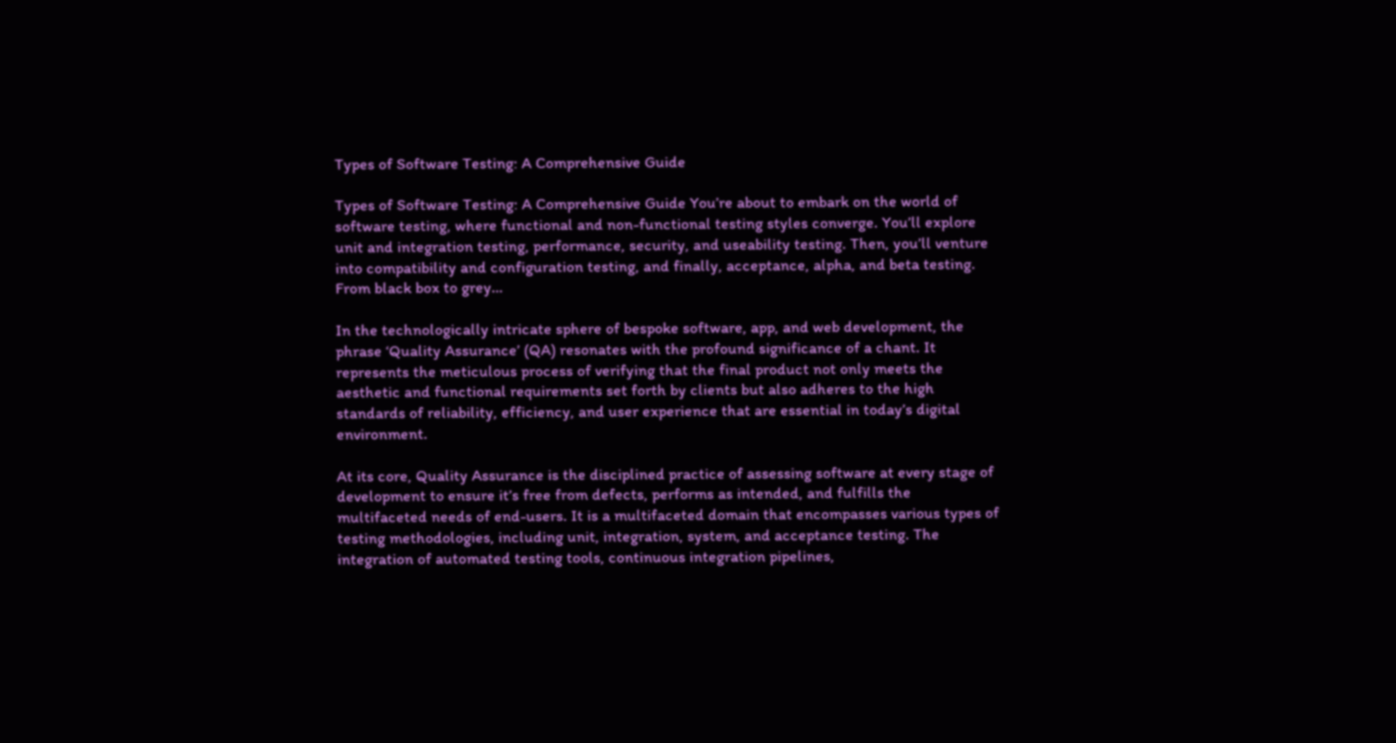Types of Software Testing: A Comprehensive Guide

Types of Software Testing: A Comprehensive Guide You’re about to embark on the world of software testing, where functional and non-functional testing styles converge. You’ll explore unit and integration testing, performance, security, and useability testing. Then, you’ll venture into compatibility and configuration testing, and finally, acceptance, alpha, and beta testing. From black box to grey…

In the technologically intricate sphere of bespoke software, app, and web development, the phrase ‘Quality Assurance’ (QA) resonates with the profound significance of a chant. It represents the meticulous process of verifying that the final product not only meets the aesthetic and functional requirements set forth by clients but also adheres to the high standards of reliability, efficiency, and user experience that are essential in today’s digital environment.

At its core, Quality Assurance is the disciplined practice of assessing software at every stage of development to ensure it’s free from defects, performs as intended, and fulfills the multifaceted needs of end-users. It is a multifaceted domain that encompasses various types of testing methodologies, including unit, integration, system, and acceptance testing. The integration of automated testing tools, continuous integration pipelines,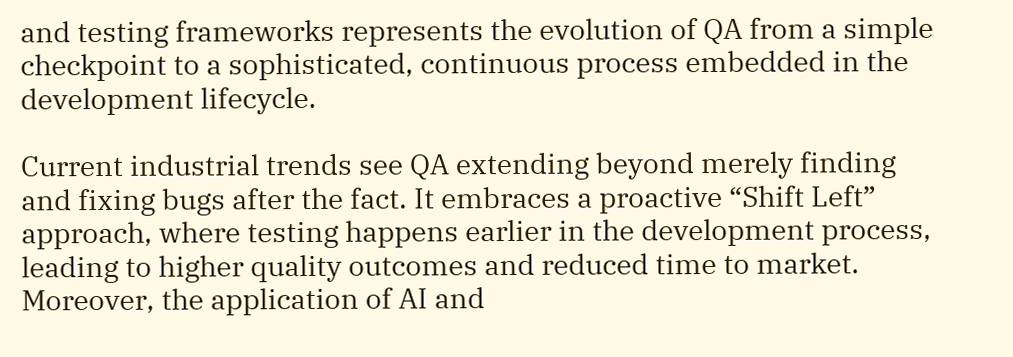and testing frameworks represents the evolution of QA from a simple checkpoint to a sophisticated, continuous process embedded in the development lifecycle.

Current industrial trends see QA extending beyond merely finding and fixing bugs after the fact. It embraces a proactive “Shift Left” approach, where testing happens earlier in the development process, leading to higher quality outcomes and reduced time to market. Moreover, the application of AI and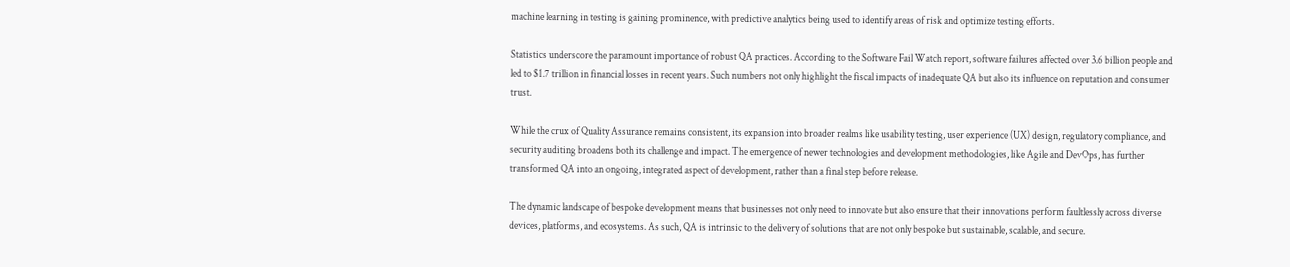machine learning in testing is gaining prominence, with predictive analytics being used to identify areas of risk and optimize testing efforts.

Statistics underscore the paramount importance of robust QA practices. According to the Software Fail Watch report, software failures affected over 3.6 billion people and led to $1.7 trillion in financial losses in recent years. Such numbers not only highlight the fiscal impacts of inadequate QA but also its influence on reputation and consumer trust.

While the crux of Quality Assurance remains consistent, its expansion into broader realms like usability testing, user experience (UX) design, regulatory compliance, and security auditing broadens both its challenge and impact. The emergence of newer technologies and development methodologies, like Agile and DevOps, has further transformed QA into an ongoing, integrated aspect of development, rather than a final step before release.

The dynamic landscape of bespoke development means that businesses not only need to innovate but also ensure that their innovations perform faultlessly across diverse devices, platforms, and ecosystems. As such, QA is intrinsic to the delivery of solutions that are not only bespoke but sustainable, scalable, and secure.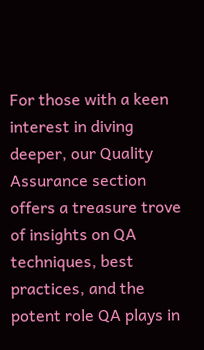For those with a keen interest in diving deeper, our Quality Assurance section offers a treasure trove of insights on QA techniques, best practices, and the potent role QA plays in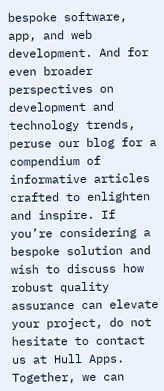bespoke software, app, and web development. And for even broader perspectives on development and technology trends, peruse our blog for a compendium of informative articles crafted to enlighten and inspire. If you’re considering a bespoke solution and wish to discuss how robust quality assurance can elevate your project, do not hesitate to contact us at Hull Apps. Together, we can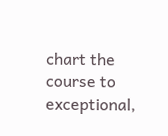chart the course to exceptional,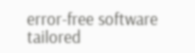error-free software tailored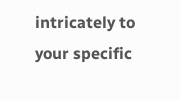intricately to your specific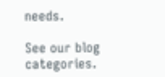needs.

See our blog categories.